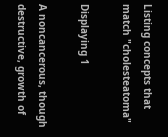Listing concepts that match "cholesteatoma"

Displaying 1

A noncancerous, though destructive, growth of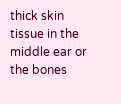thick skin tissue in the middle ear or the bones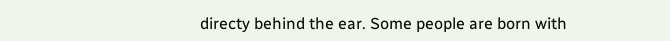directy behind the ear. Some people are born with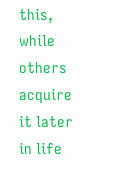this, while others acquire it later in life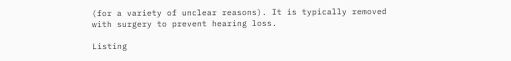(for a variety of unclear reasons). It is typically removed with surgery to prevent hearing loss.

Listing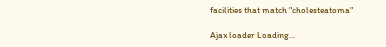facilities that match "cholesteatoma"

Ajax loader Loading...